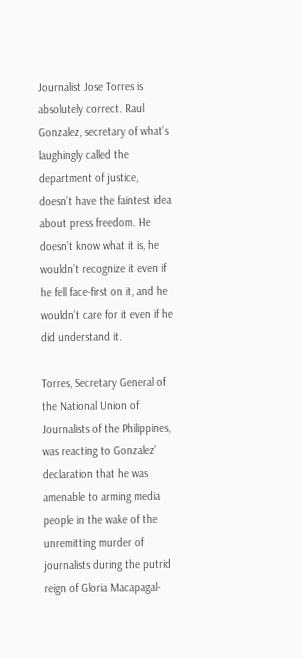Journalist Jose Torres is absolutely correct. Raul Gonzalez, secretary of what’s laughingly called the department of justice, doesn’t have the faintest idea about press freedom. He doesn’t know what it is, he wouldn’t recognize it even if he fell face-first on it, and he wouldn’t care for it even if he did understand it.

Torres, Secretary General of the National Union of Journalists of the Philippines, was reacting to Gonzalez’ declaration that he was amenable to arming media people in the wake of the unremitting murder of journalists during the putrid reign of Gloria Macapagal-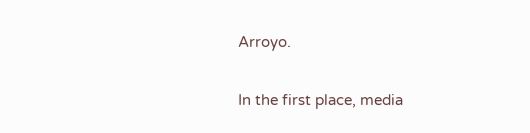Arroyo.

In the first place, media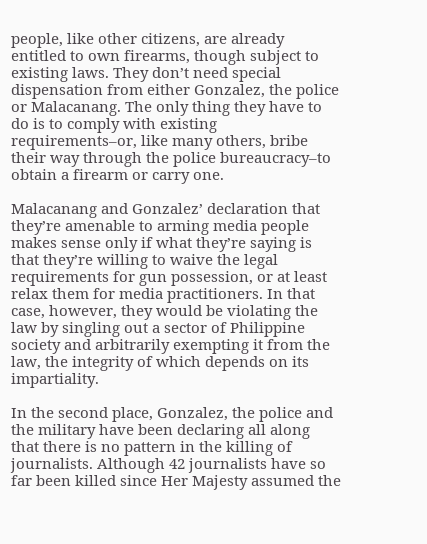people, like other citizens, are already entitled to own firearms, though subject to existing laws. They don’t need special dispensation from either Gonzalez, the police or Malacanang. The only thing they have to do is to comply with existing requirements–or, like many others, bribe their way through the police bureaucracy–to obtain a firearm or carry one.

Malacanang and Gonzalez’ declaration that they’re amenable to arming media people makes sense only if what they’re saying is that they’re willing to waive the legal requirements for gun possession, or at least relax them for media practitioners. In that case, however, they would be violating the law by singling out a sector of Philippine society and arbitrarily exempting it from the law, the integrity of which depends on its impartiality.

In the second place, Gonzalez, the police and the military have been declaring all along that there is no pattern in the killing of journalists. Although 42 journalists have so far been killed since Her Majesty assumed the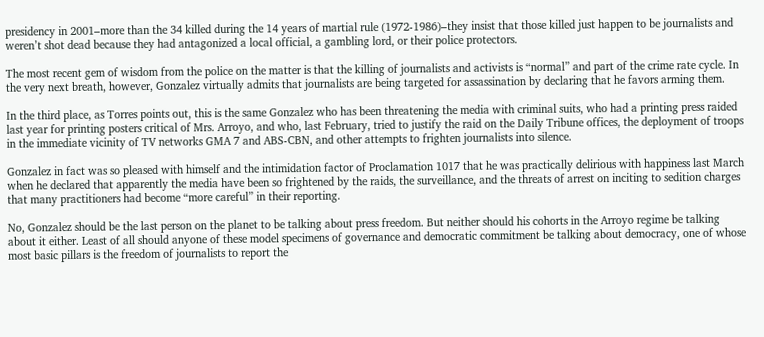presidency in 2001–more than the 34 killed during the 14 years of martial rule (1972-1986)–they insist that those killed just happen to be journalists and weren’t shot dead because they had antagonized a local official, a gambling lord, or their police protectors.

The most recent gem of wisdom from the police on the matter is that the killing of journalists and activists is “normal” and part of the crime rate cycle. In the very next breath, however, Gonzalez virtually admits that journalists are being targeted for assassination by declaring that he favors arming them.

In the third place, as Torres points out, this is the same Gonzalez who has been threatening the media with criminal suits, who had a printing press raided last year for printing posters critical of Mrs. Arroyo, and who, last February, tried to justify the raid on the Daily Tribune offices, the deployment of troops in the immediate vicinity of TV networks GMA 7 and ABS-CBN, and other attempts to frighten journalists into silence.

Gonzalez in fact was so pleased with himself and the intimidation factor of Proclamation 1017 that he was practically delirious with happiness last March when he declared that apparently the media have been so frightened by the raids, the surveillance, and the threats of arrest on inciting to sedition charges that many practitioners had become “more careful” in their reporting.

No, Gonzalez should be the last person on the planet to be talking about press freedom. But neither should his cohorts in the Arroyo regime be talking about it either. Least of all should anyone of these model specimens of governance and democratic commitment be talking about democracy, one of whose most basic pillars is the freedom of journalists to report the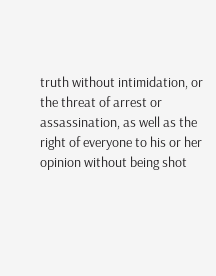truth without intimidation, or the threat of arrest or assassination, as well as the right of everyone to his or her opinion without being shot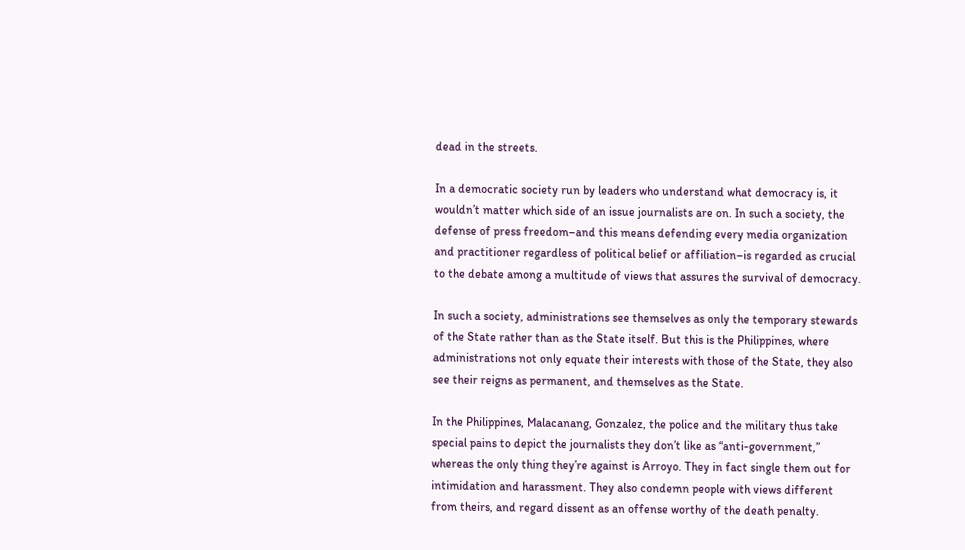dead in the streets.

In a democratic society run by leaders who understand what democracy is, it wouldn’t matter which side of an issue journalists are on. In such a society, the defense of press freedom–and this means defending every media organization and practitioner regardless of political belief or affiliation–is regarded as crucial to the debate among a multitude of views that assures the survival of democracy.

In such a society, administrations see themselves as only the temporary stewards of the State rather than as the State itself. But this is the Philippines, where administrations not only equate their interests with those of the State, they also see their reigns as permanent, and themselves as the State.

In the Philippines, Malacanang, Gonzalez, the police and the military thus take special pains to depict the journalists they don’t like as “anti-government,” whereas the only thing they’re against is Arroyo. They in fact single them out for intimidation and harassment. They also condemn people with views different from theirs, and regard dissent as an offense worthy of the death penalty.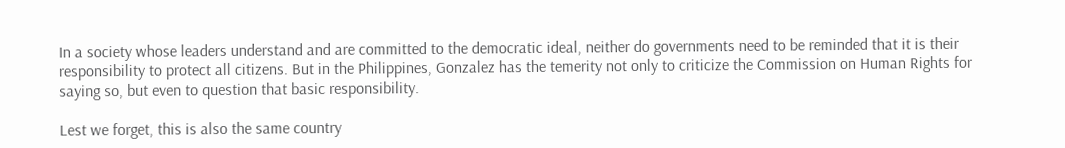In a society whose leaders understand and are committed to the democratic ideal, neither do governments need to be reminded that it is their responsibility to protect all citizens. But in the Philippines, Gonzalez has the temerity not only to criticize the Commission on Human Rights for saying so, but even to question that basic responsibility.

Lest we forget, this is also the same country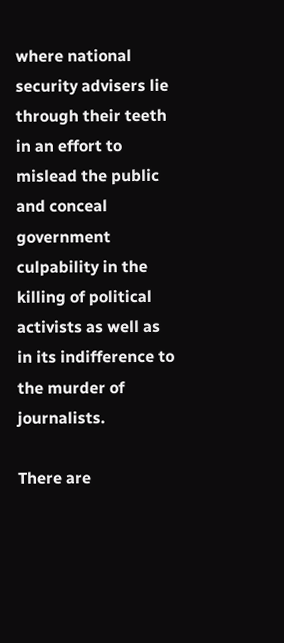where national security advisers lie through their teeth in an effort to mislead the public and conceal government culpability in the killing of political activists as well as in its indifference to the murder of journalists.

There are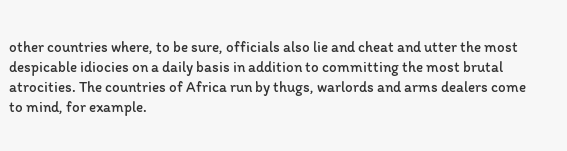other countries where, to be sure, officials also lie and cheat and utter the most despicable idiocies on a daily basis in addition to committing the most brutal atrocities. The countries of Africa run by thugs, warlords and arms dealers come to mind, for example.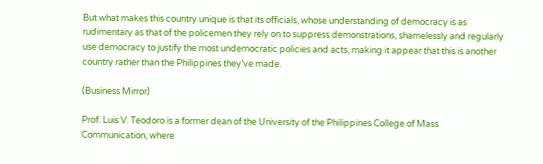But what makes this country unique is that its officials, whose understanding of democracy is as rudimentary as that of the policemen they rely on to suppress demonstrations, shamelessly and regularly use democracy to justify the most undemocratic policies and acts, making it appear that this is another country rather than the Philippines they’ve made.

(Business Mirror)

Prof. Luis V. Teodoro is a former dean of the University of the Philippines College of Mass Communication, where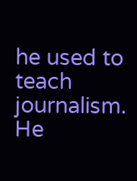he used to teach journalism. He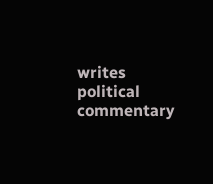writes political commentary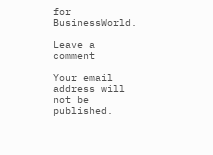for BusinessWorld.

Leave a comment

Your email address will not be published.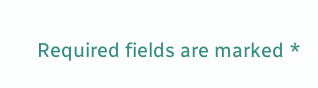Required fields are marked *